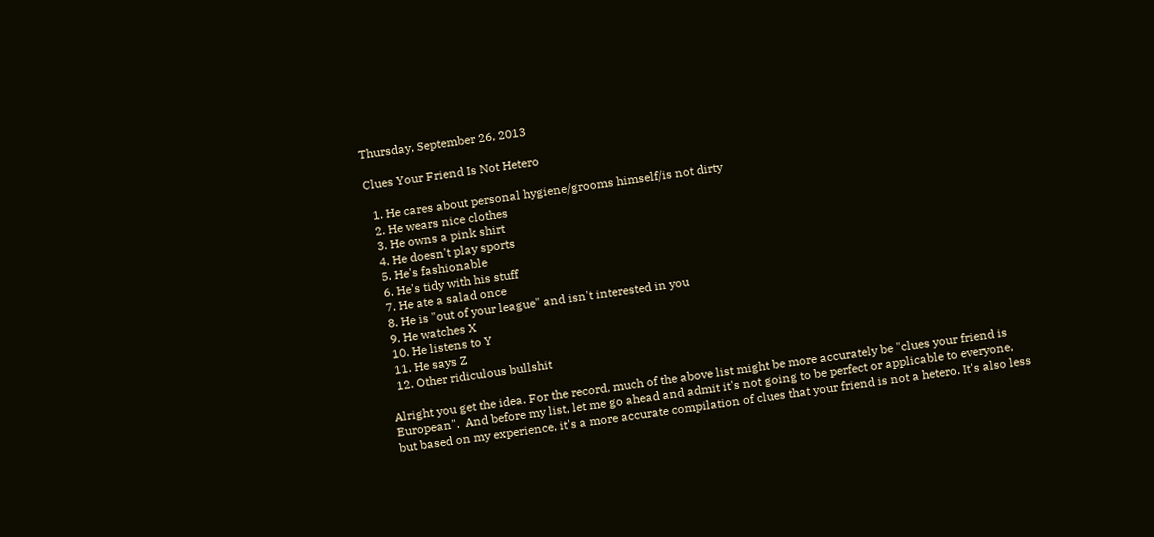Thursday, September 26, 2013

Clues Your Friend Is Not Hetero

  1. He cares about personal hygiene/grooms himself/is not dirty
  2. He wears nice clothes
  3. He owns a pink shirt
  4. He doesn't play sports
  5. He's fashionable
  6. He's tidy with his stuff
  7. He ate a salad once
  8. He is "out of your league" and isn't interested in you
  9. He watches X
  10. He listens to Y
  11. He says Z
  12. Other ridiculous bullshit

Alright you get the idea. For the record, much of the above list might be more accurately be "clues your friend is European".  And before my list, let me go ahead and admit it's not going to be perfect or applicable to everyone, but based on my experience, it's a more accurate compilation of clues that your friend is not a hetero. It's also less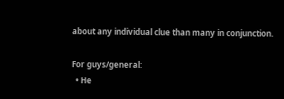about any individual clue than many in conjunction.

For guys/general:
  • He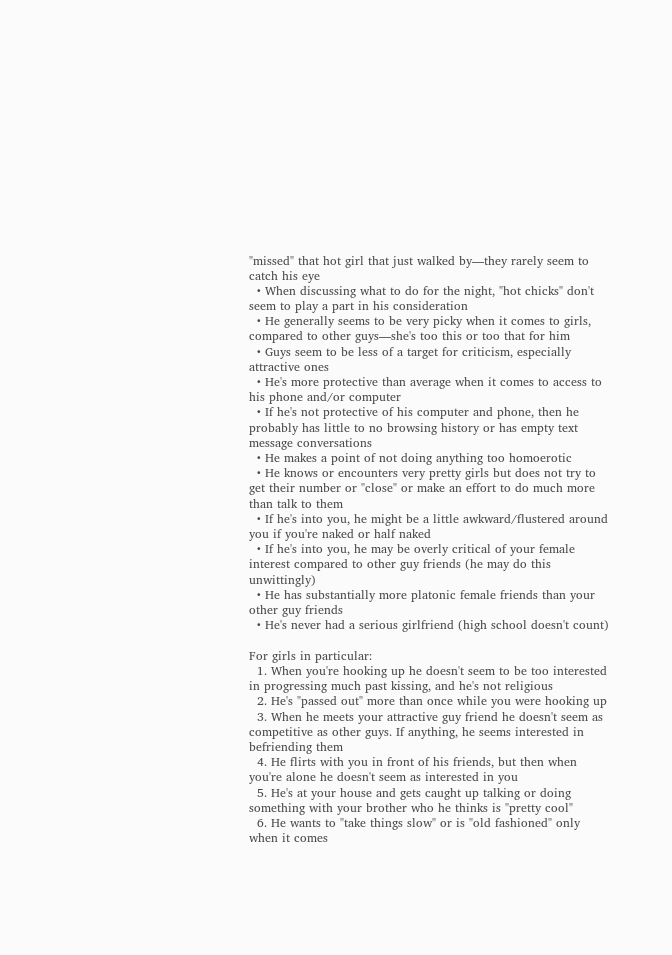"missed" that hot girl that just walked by—they rarely seem to catch his eye
  • When discussing what to do for the night, "hot chicks" don't seem to play a part in his consideration
  • He generally seems to be very picky when it comes to girls, compared to other guys—she's too this or too that for him
  • Guys seem to be less of a target for criticism, especially attractive ones
  • He's more protective than average when it comes to access to his phone and/or computer
  • If he's not protective of his computer and phone, then he probably has little to no browsing history or has empty text message conversations
  • He makes a point of not doing anything too homoerotic
  • He knows or encounters very pretty girls but does not try to get their number or "close" or make an effort to do much more than talk to them
  • If he's into you, he might be a little awkward/flustered around you if you're naked or half naked
  • If he's into you, he may be overly critical of your female interest compared to other guy friends (he may do this unwittingly)
  • He has substantially more platonic female friends than your other guy friends
  • He's never had a serious girlfriend (high school doesn't count)

For girls in particular:
  1. When you're hooking up he doesn't seem to be too interested in progressing much past kissing, and he's not religious
  2. He's "passed out" more than once while you were hooking up
  3. When he meets your attractive guy friend he doesn't seem as competitive as other guys. If anything, he seems interested in befriending them
  4. He flirts with you in front of his friends, but then when you're alone he doesn't seem as interested in you
  5. He's at your house and gets caught up talking or doing something with your brother who he thinks is "pretty cool"
  6. He wants to "take things slow" or is "old fashioned" only when it comes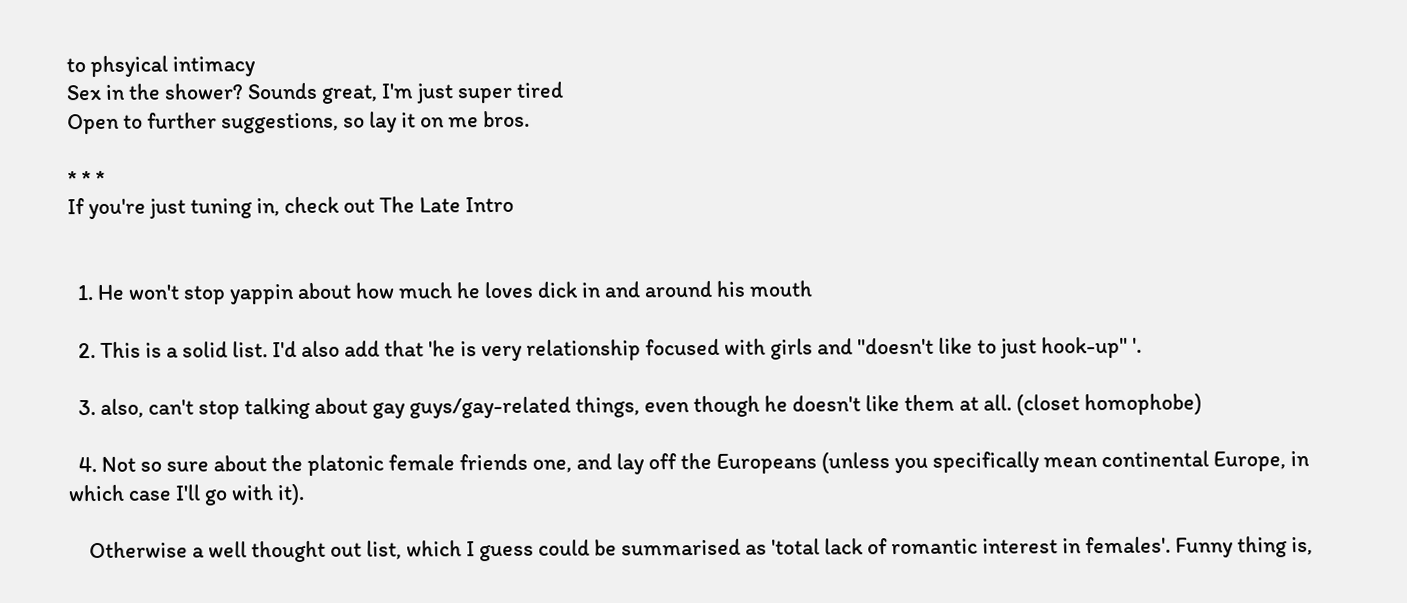to phsyical intimacy
Sex in the shower? Sounds great, I'm just super tired
Open to further suggestions, so lay it on me bros.

* * *
If you're just tuning in, check out The Late Intro


  1. He won't stop yappin about how much he loves dick in and around his mouth

  2. This is a solid list. I'd also add that 'he is very relationship focused with girls and "doesn't like to just hook-up" '.

  3. also, can't stop talking about gay guys/gay-related things, even though he doesn't like them at all. (closet homophobe)

  4. Not so sure about the platonic female friends one, and lay off the Europeans (unless you specifically mean continental Europe, in which case I'll go with it).

    Otherwise a well thought out list, which I guess could be summarised as 'total lack of romantic interest in females'. Funny thing is,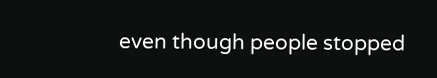even though people stopped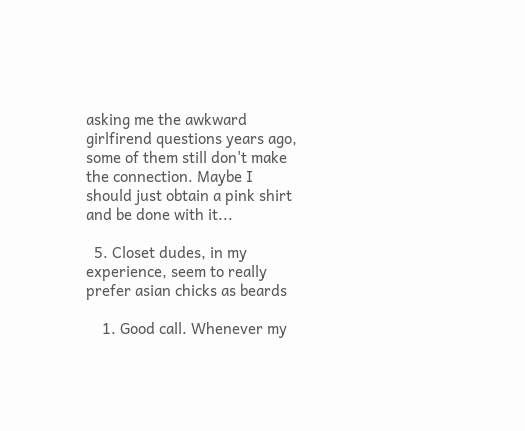asking me the awkward girlfirend questions years ago, some of them still don't make the connection. Maybe I should just obtain a pink shirt and be done with it...

  5. Closet dudes, in my experience, seem to really prefer asian chicks as beards

    1. Good call. Whenever my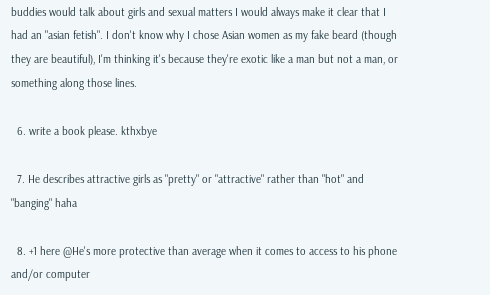buddies would talk about girls and sexual matters I would always make it clear that I had an "asian fetish". I don't know why I chose Asian women as my fake beard (though they are beautiful), I'm thinking it's because they're exotic like a man but not a man, or something along those lines.

  6. write a book please. kthxbye

  7. He describes attractive girls as "pretty" or "attractive" rather than "hot" and "banging" haha

  8. +1 here @He's more protective than average when it comes to access to his phone and/or computer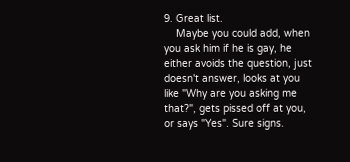9. Great list.
    Maybe you could add, when you ask him if he is gay, he either avoids the question, just doesn't answer, looks at you like "Why are you asking me that?", gets pissed off at you, or says "Yes". Sure signs.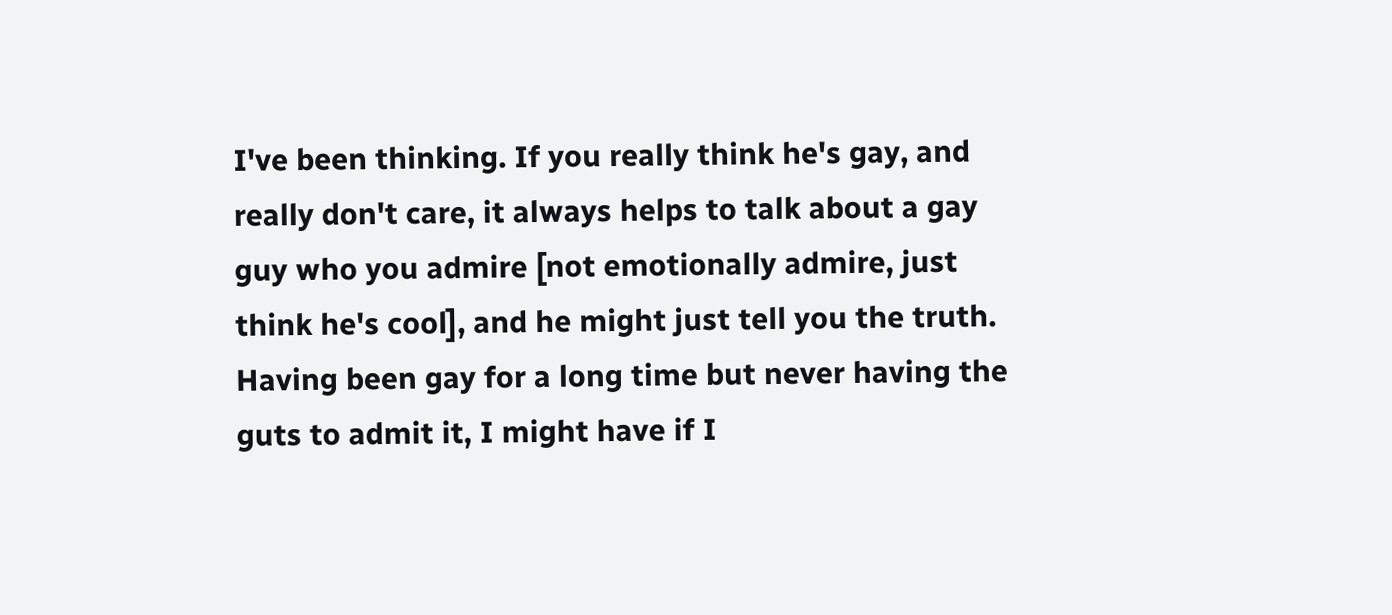I've been thinking. If you really think he's gay, and really don't care, it always helps to talk about a gay guy who you admire [not emotionally admire, just think he's cool], and he might just tell you the truth. Having been gay for a long time but never having the guts to admit it, I might have if I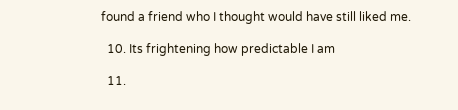found a friend who I thought would have still liked me.

  10. Its frightening how predictable I am

  11.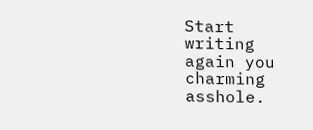Start writing again you charming asshole.